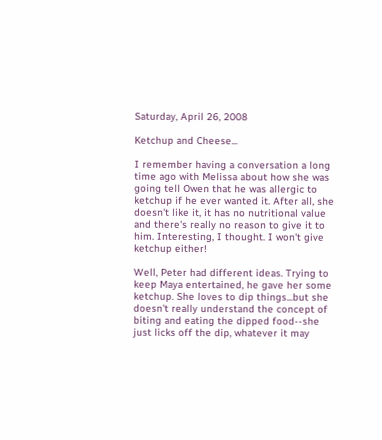Saturday, April 26, 2008

Ketchup and Cheese...

I remember having a conversation a long time ago with Melissa about how she was going tell Owen that he was allergic to ketchup if he ever wanted it. After all, she doesn't like it, it has no nutritional value and there's really no reason to give it to him. Interesting, I thought. I won't give ketchup either!

Well, Peter had different ideas. Trying to keep Maya entertained, he gave her some ketchup. She loves to dip things...but she doesn't really understand the concept of biting and eating the dipped food--she just licks off the dip, whatever it may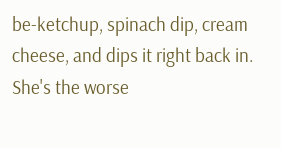be-ketchup, spinach dip, cream cheese, and dips it right back in. She's the worse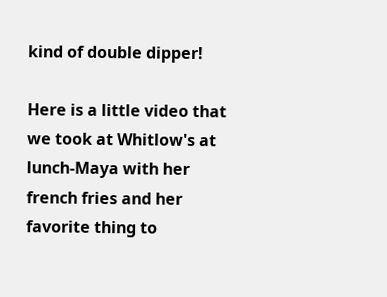kind of double dipper!

Here is a little video that we took at Whitlow's at lunch-Maya with her french fries and her favorite thing to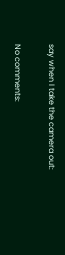say when I take the camera out:

No comments: